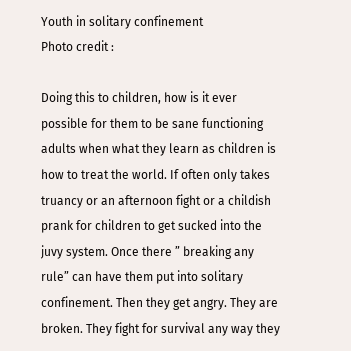Youth in solitary confinement
Photo credit :

Doing this to children, how is it ever possible for them to be sane functioning adults when what they learn as children is how to treat the world. If often only takes truancy or an afternoon fight or a childish prank for children to get sucked into the juvy system. Once there ” breaking any rule” can have them put into solitary confinement. Then they get angry. They are broken. They fight for survival any way they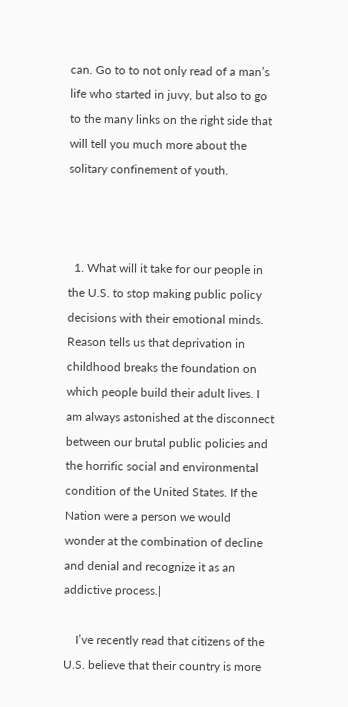can. Go to to not only read of a man’s life who started in juvy, but also to go to the many links on the right side that will tell you much more about the solitary confinement of youth.



  1. What will it take for our people in the U.S. to stop making public policy decisions with their emotional minds. Reason tells us that deprivation in childhood breaks the foundation on which people build their adult lives. I am always astonished at the disconnect between our brutal public policies and the horrific social and environmental condition of the United States. If the Nation were a person we would wonder at the combination of decline and denial and recognize it as an addictive process.|

    I’ve recently read that citizens of the U.S. believe that their country is more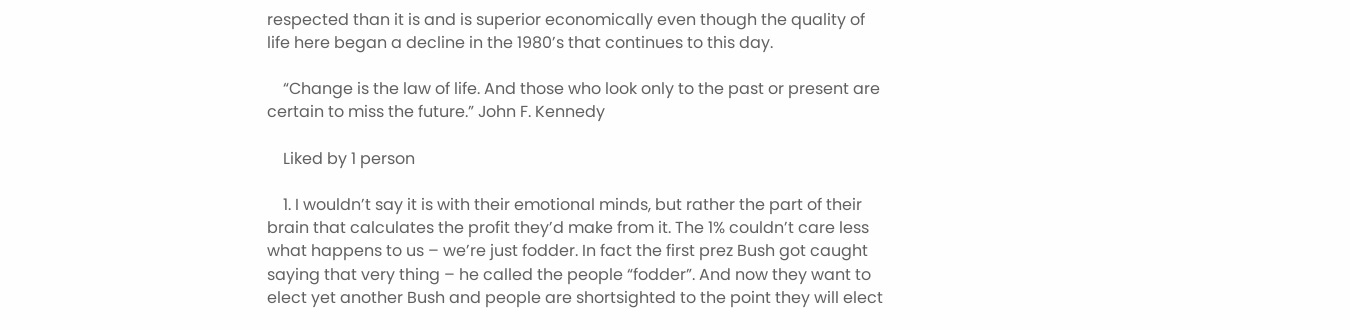respected than it is and is superior economically even though the quality of life here began a decline in the 1980’s that continues to this day.

    “Change is the law of life. And those who look only to the past or present are certain to miss the future.” John F. Kennedy

    Liked by 1 person

    1. I wouldn’t say it is with their emotional minds, but rather the part of their brain that calculates the profit they’d make from it. The 1% couldn’t care less what happens to us – we’re just fodder. In fact the first prez Bush got caught saying that very thing – he called the people “fodder”. And now they want to elect yet another Bush and people are shortsighted to the point they will elect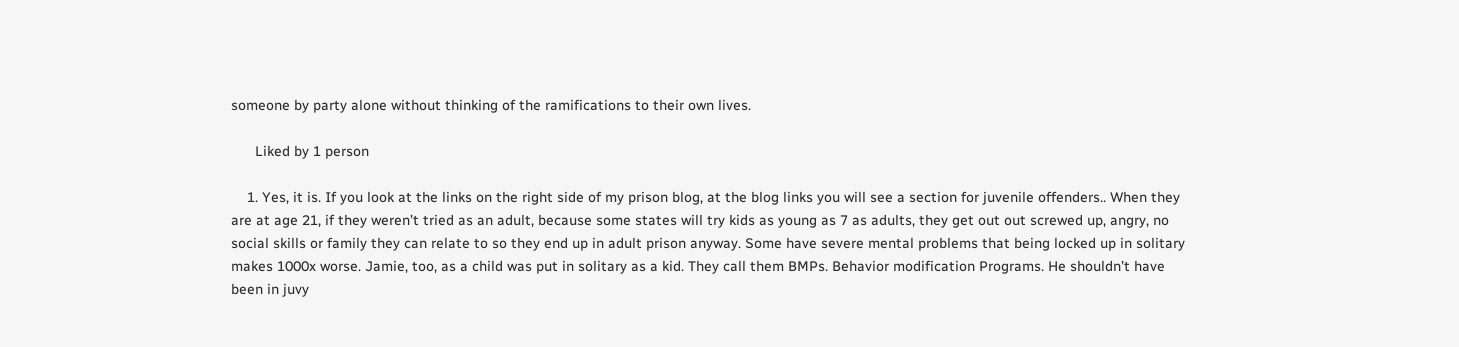someone by party alone without thinking of the ramifications to their own lives.

      Liked by 1 person

    1. Yes, it is. If you look at the links on the right side of my prison blog, at the blog links you will see a section for juvenile offenders.. When they are at age 21, if they weren’t tried as an adult, because some states will try kids as young as 7 as adults, they get out out screwed up, angry, no social skills or family they can relate to so they end up in adult prison anyway. Some have severe mental problems that being locked up in solitary makes 1000x worse. Jamie, too, as a child was put in solitary as a kid. They call them BMPs. Behavior modification Programs. He shouldn’t have been in juvy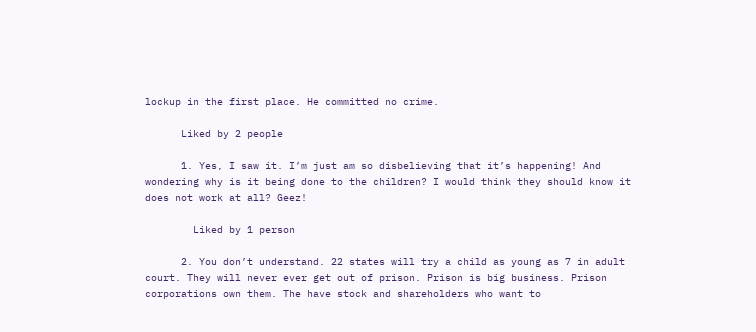lockup in the first place. He committed no crime.

      Liked by 2 people

      1. Yes, I saw it. I’m just am so disbelieving that it’s happening! And wondering why is it being done to the children? I would think they should know it does not work at all? Geez!

        Liked by 1 person

      2. You don’t understand. 22 states will try a child as young as 7 in adult court. They will never ever get out of prison. Prison is big business. Prison corporations own them. The have stock and shareholders who want to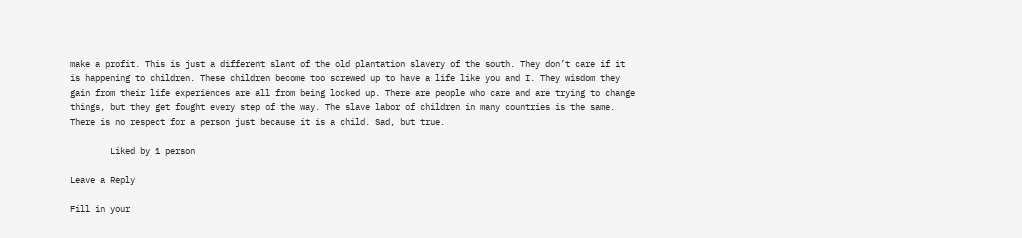make a profit. This is just a different slant of the old plantation slavery of the south. They don’t care if it is happening to children. These children become too screwed up to have a life like you and I. They wisdom they gain from their life experiences are all from being locked up. There are people who care and are trying to change things, but they get fought every step of the way. The slave labor of children in many countries is the same. There is no respect for a person just because it is a child. Sad, but true.

        Liked by 1 person

Leave a Reply

Fill in your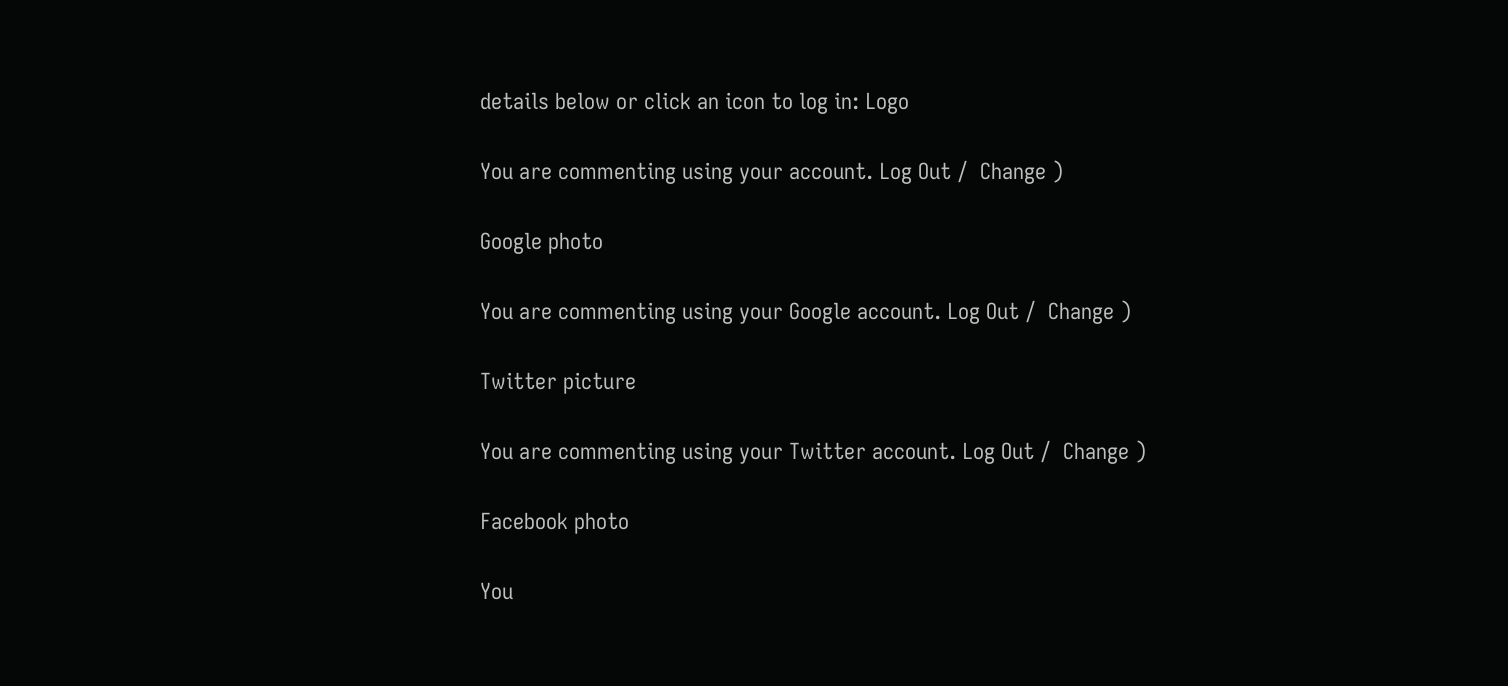details below or click an icon to log in: Logo

You are commenting using your account. Log Out /  Change )

Google photo

You are commenting using your Google account. Log Out /  Change )

Twitter picture

You are commenting using your Twitter account. Log Out /  Change )

Facebook photo

You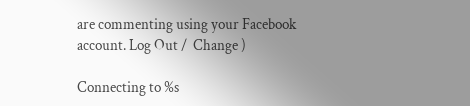are commenting using your Facebook account. Log Out /  Change )

Connecting to %s